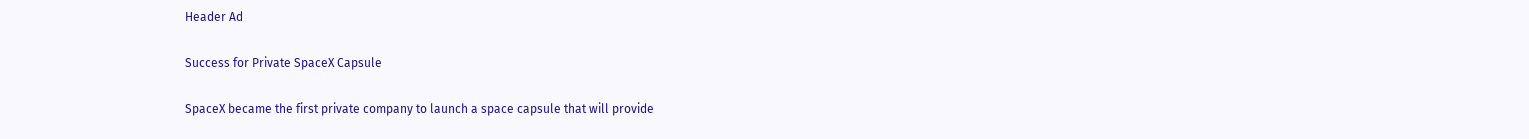Header Ad

Success for Private SpaceX Capsule

SpaceX became the first private company to launch a space capsule that will provide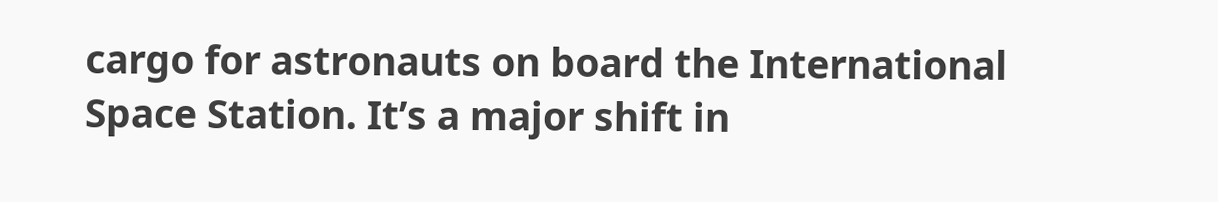cargo for astronauts on board the International Space Station. It’s a major shift in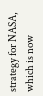strategy for NASA, which is now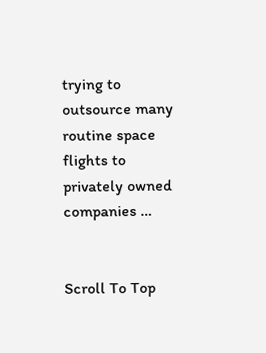trying to outsource many routine space flights to privately owned companies …


Scroll To Top